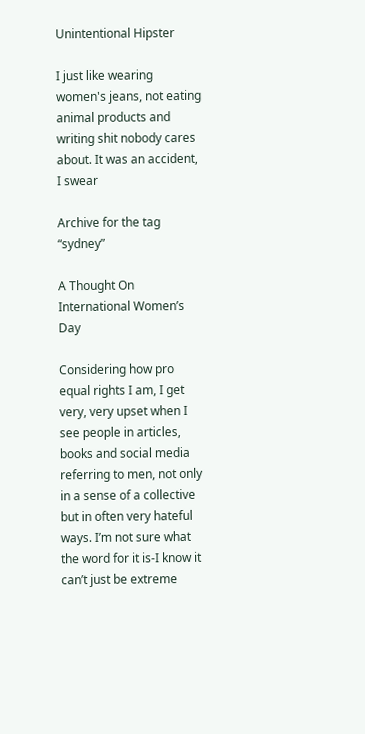Unintentional Hipster

I just like wearing women's jeans, not eating animal products and writing shit nobody cares about. It was an accident, I swear

Archive for the tag “sydney”

A Thought On International Women’s Day

Considering how pro equal rights I am, I get very, very upset when I see people in articles, books and social media referring to men, not only in a sense of a collective but in often very hateful ways. I’m not sure what the word for it is-I know it can’t just be extreme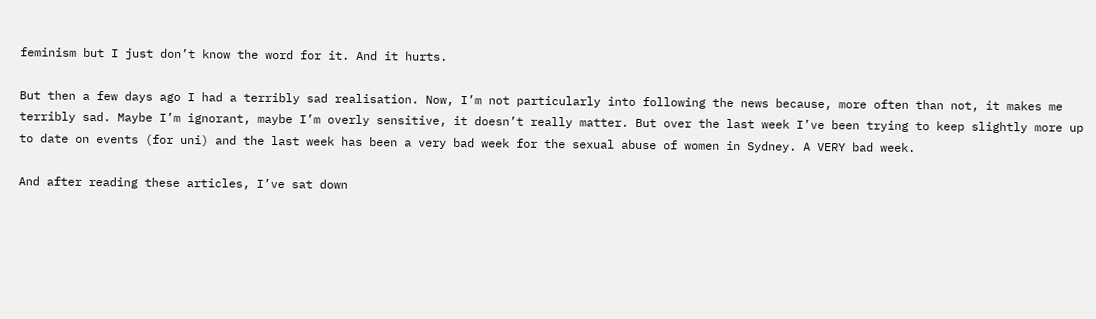feminism but I just don’t know the word for it. And it hurts.

But then a few days ago I had a terribly sad realisation. Now, I’m not particularly into following the news because, more often than not, it makes me terribly sad. Maybe I’m ignorant, maybe I’m overly sensitive, it doesn’t really matter. But over the last week I’ve been trying to keep slightly more up to date on events (for uni) and the last week has been a very bad week for the sexual abuse of women in Sydney. A VERY bad week.

And after reading these articles, I’ve sat down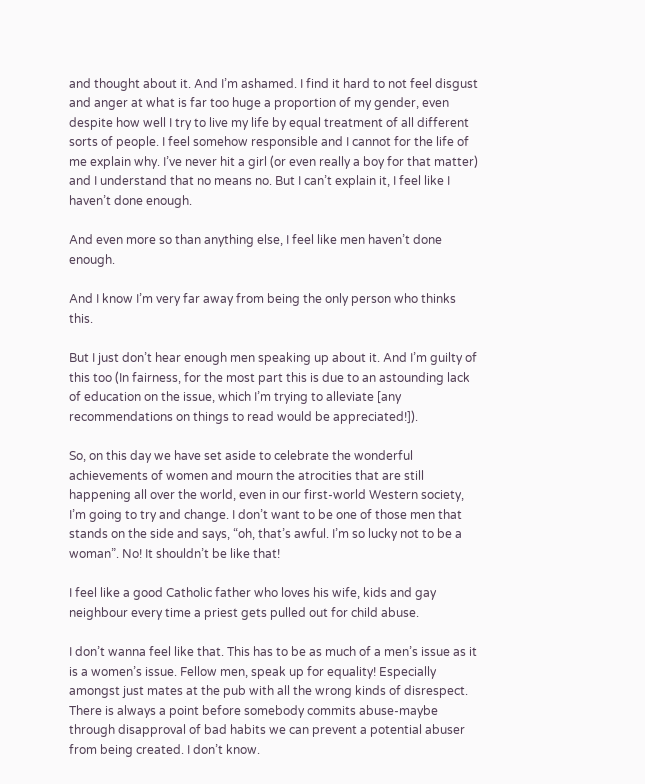and thought about it. And I’m ashamed. I find it hard to not feel disgust and anger at what is far too huge a proportion of my gender, even despite how well I try to live my life by equal treatment of all different sorts of people. I feel somehow responsible and I cannot for the life of me explain why. I’ve never hit a girl (or even really a boy for that matter) and I understand that no means no. But I can’t explain it, I feel like I haven’t done enough.

And even more so than anything else, I feel like men haven’t done enough.

And I know I’m very far away from being the only person who thinks this.

But I just don’t hear enough men speaking up about it. And I’m guilty of this too (In fairness, for the most part this is due to an astounding lack of education on the issue, which I’m trying to alleviate [any recommendations on things to read would be appreciated!]).

So, on this day we have set aside to celebrate the wonderful achievements of women and mourn the atrocities that are still happening all over the world, even in our first-world Western society, I’m going to try and change. I don’t want to be one of those men that stands on the side and says, “oh, that’s awful. I’m so lucky not to be a woman”. No! It shouldn’t be like that!

I feel like a good Catholic father who loves his wife, kids and gay neighbour every time a priest gets pulled out for child abuse.

I don’t wanna feel like that. This has to be as much of a men’s issue as it is a women’s issue. Fellow men, speak up for equality! Especially amongst just mates at the pub with all the wrong kinds of disrespect. There is always a point before somebody commits abuse-maybe through disapproval of bad habits we can prevent a potential abuser from being created. I don’t know.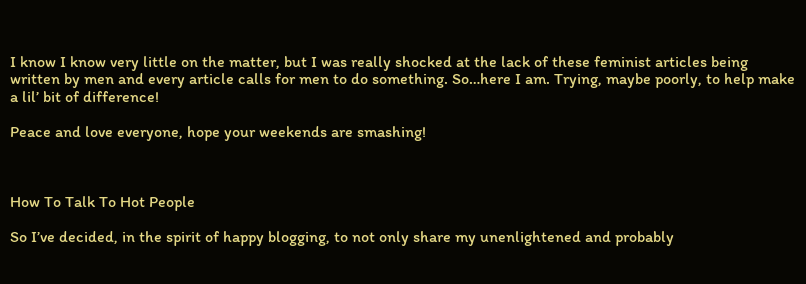I know I know very little on the matter, but I was really shocked at the lack of these feminist articles being written by men and every article calls for men to do something. So…here I am. Trying, maybe poorly, to help make a lil’ bit of difference!

Peace and love everyone, hope your weekends are smashing!



How To Talk To Hot People

So I’ve decided, in the spirit of happy blogging, to not only share my unenlightened and probably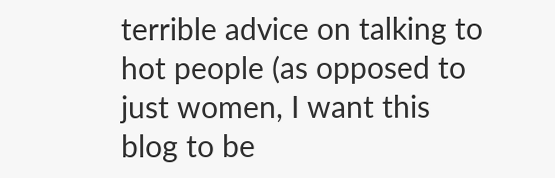terrible advice on talking to hot people (as opposed to just women, I want this blog to be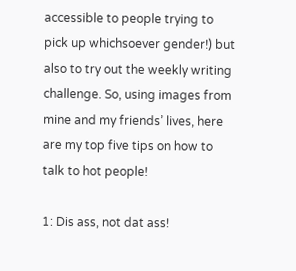accessible to people trying to pick up whichsoever gender!) but also to try out the weekly writing challenge. So, using images from mine and my friends’ lives, here are my top five tips on how to talk to hot people!

1: Dis ass, not dat ass!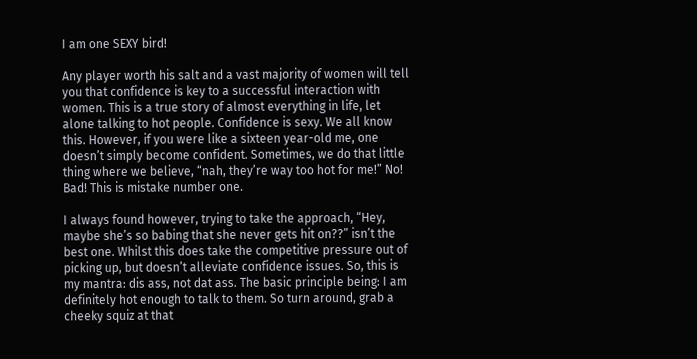I am one SEXY bird!

Any player worth his salt and a vast majority of women will tell you that confidence is key to a successful interaction with women. This is a true story of almost everything in life, let alone talking to hot people. Confidence is sexy. We all know this. However, if you were like a sixteen year-old me, one doesn’t simply become confident. Sometimes, we do that little thing where we believe, “nah, they’re way too hot for me!” No! Bad! This is mistake number one.

I always found however, trying to take the approach, “Hey, maybe she’s so babing that she never gets hit on??” isn’t the best one. Whilst this does take the competitive pressure out of picking up, but doesn’t alleviate confidence issues. So, this is my mantra: dis ass, not dat ass. The basic principle being: I am definitely hot enough to talk to them. So turn around, grab a cheeky squiz at that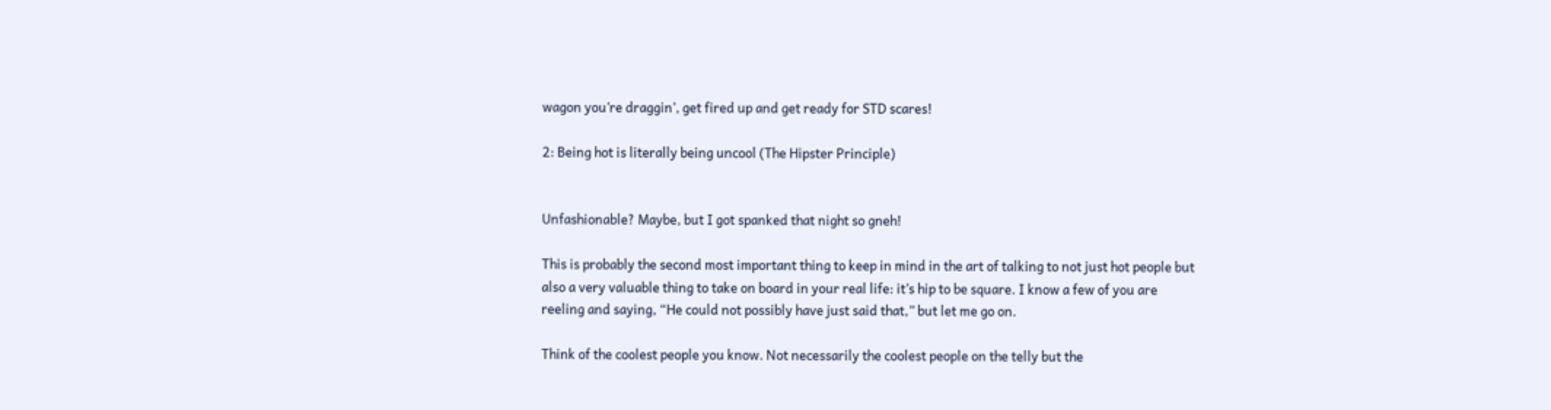wagon you’re draggin’, get fired up and get ready for STD scares!

2: Being hot is literally being uncool (The Hipster Principle)


Unfashionable? Maybe, but I got spanked that night so gneh!

This is probably the second most important thing to keep in mind in the art of talking to not just hot people but also a very valuable thing to take on board in your real life: it’s hip to be square. I know a few of you are reeling and saying, “He could not possibly have just said that,” but let me go on.

Think of the coolest people you know. Not necessarily the coolest people on the telly but the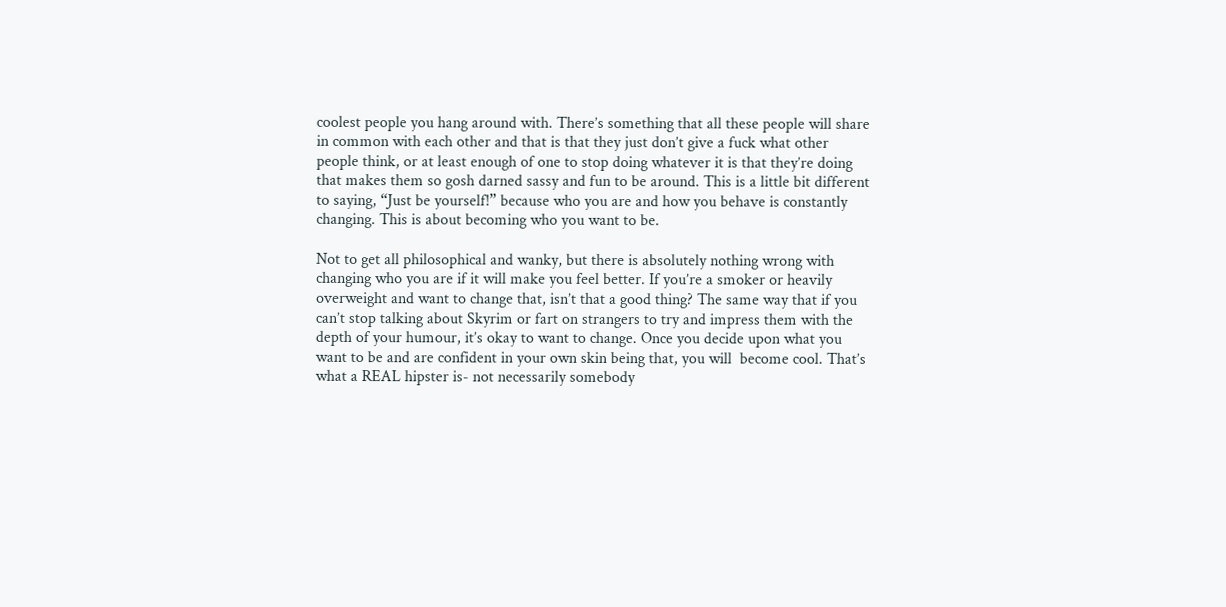coolest people you hang around with. There’s something that all these people will share in common with each other and that is that they just don’t give a fuck what other people think, or at least enough of one to stop doing whatever it is that they’re doing that makes them so gosh darned sassy and fun to be around. This is a little bit different to saying, “Just be yourself!” because who you are and how you behave is constantly changing. This is about becoming who you want to be.

Not to get all philosophical and wanky, but there is absolutely nothing wrong with changing who you are if it will make you feel better. If you’re a smoker or heavily overweight and want to change that, isn’t that a good thing? The same way that if you can’t stop talking about Skyrim or fart on strangers to try and impress them with the depth of your humour, it’s okay to want to change. Once you decide upon what you want to be and are confident in your own skin being that, you will  become cool. That’s what a REAL hipster is- not necessarily somebody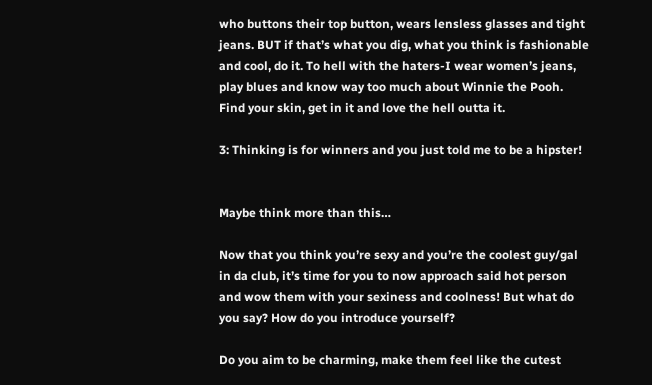who buttons their top button, wears lensless glasses and tight jeans. BUT if that’s what you dig, what you think is fashionable and cool, do it. To hell with the haters-I wear women’s jeans, play blues and know way too much about Winnie the Pooh. Find your skin, get in it and love the hell outta it.

3: Thinking is for winners and you just told me to be a hipster!


Maybe think more than this…

Now that you think you’re sexy and you’re the coolest guy/gal in da club, it’s time for you to now approach said hot person and wow them with your sexiness and coolness! But what do you say? How do you introduce yourself?

Do you aim to be charming, make them feel like the cutest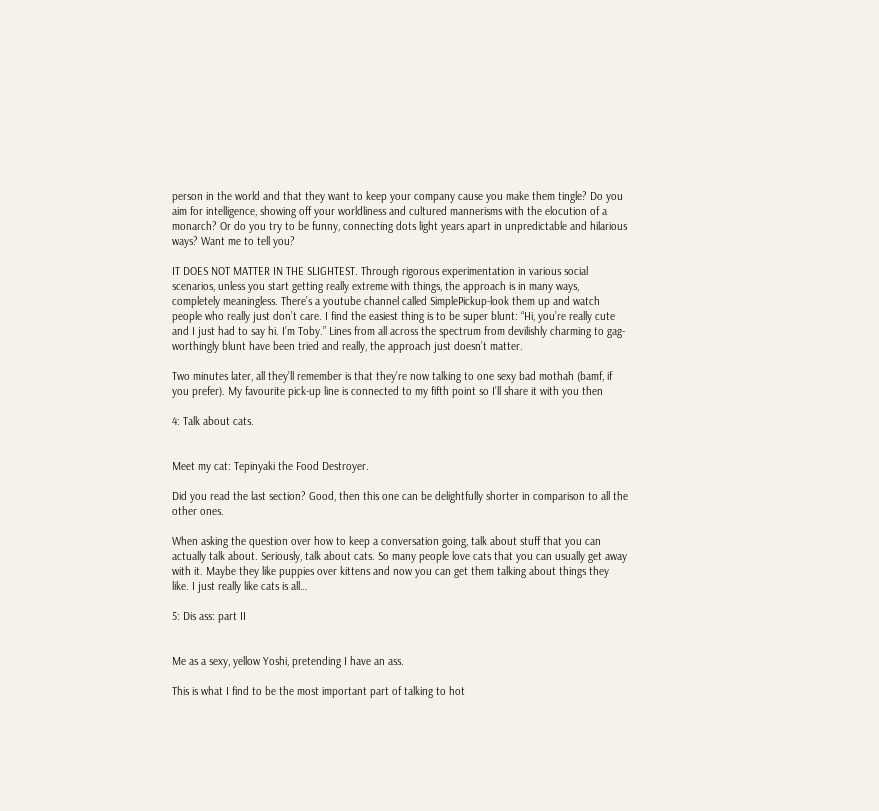person in the world and that they want to keep your company cause you make them tingle? Do you aim for intelligence, showing off your worldliness and cultured mannerisms with the elocution of a monarch? Or do you try to be funny, connecting dots light years apart in unpredictable and hilarious ways? Want me to tell you?

IT DOES NOT MATTER IN THE SLIGHTEST. Through rigorous experimentation in various social scenarios, unless you start getting really extreme with things, the approach is in many ways, completely meaningless. There’s a youtube channel called SimplePickup-look them up and watch people who really just don’t care. I find the easiest thing is to be super blunt: “Hi, you’re really cute and I just had to say hi. I’m Toby.” Lines from all across the spectrum from devilishly charming to gag-worthingly blunt have been tried and really, the approach just doesn’t matter.

Two minutes later, all they’ll remember is that they’re now talking to one sexy bad mothah (bamf, if you prefer). My favourite pick-up line is connected to my fifth point so I’ll share it with you then

4: Talk about cats.


Meet my cat: Tepinyaki the Food Destroyer.

Did you read the last section? Good, then this one can be delightfully shorter in comparison to all the other ones.

When asking the question over how to keep a conversation going, talk about stuff that you can actually talk about. Seriously, talk about cats. So many people love cats that you can usually get away with it. Maybe they like puppies over kittens and now you can get them talking about things they like. I just really like cats is all…

5: Dis ass: part II


Me as a sexy, yellow Yoshi, pretending I have an ass.

This is what I find to be the most important part of talking to hot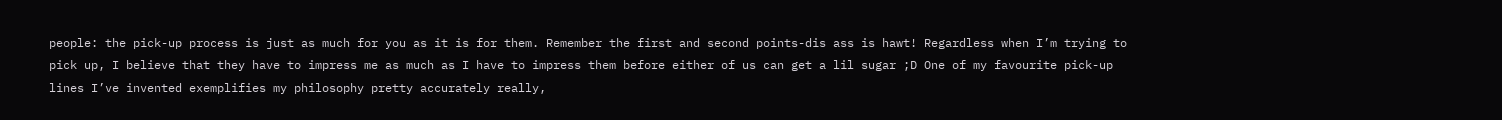people: the pick-up process is just as much for you as it is for them. Remember the first and second points-dis ass is hawt! Regardless when I’m trying to pick up, I believe that they have to impress me as much as I have to impress them before either of us can get a lil sugar ;D One of my favourite pick-up lines I’ve invented exemplifies my philosophy pretty accurately really,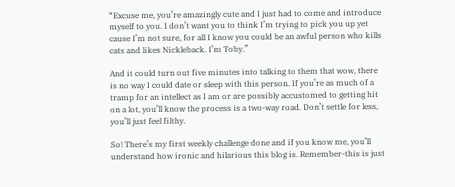“Excuse me, you’re amazingly cute and I just had to come and introduce myself to you. I don’t want you to think I’m trying to pick you up yet cause I’m not sure, for all I know you could be an awful person who kills cats and likes Nickleback. I’m Toby.”

And it could turn out five minutes into talking to them that wow, there is no way I could date or sleep with this person. If you’re as much of a tramp for an intellect as I am or are possibly accustomed to getting hit on a lot, you’ll know the process is a two-way road. Don’t settle for less, you’ll just feel filthy.

So! There’s my first weekly challenge done and if you know me, you’ll understand how ironic and hilarious this blog is. Remember-this is just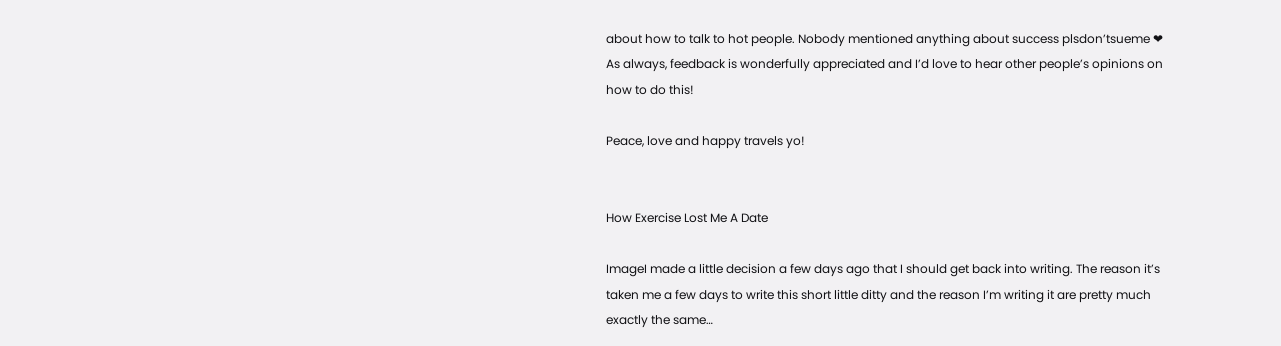about how to talk to hot people. Nobody mentioned anything about success plsdon’tsueme ❤ As always, feedback is wonderfully appreciated and I’d love to hear other people’s opinions on how to do this!

Peace, love and happy travels yo!


How Exercise Lost Me A Date

ImageI made a little decision a few days ago that I should get back into writing. The reason it’s taken me a few days to write this short little ditty and the reason I’m writing it are pretty much exactly the same…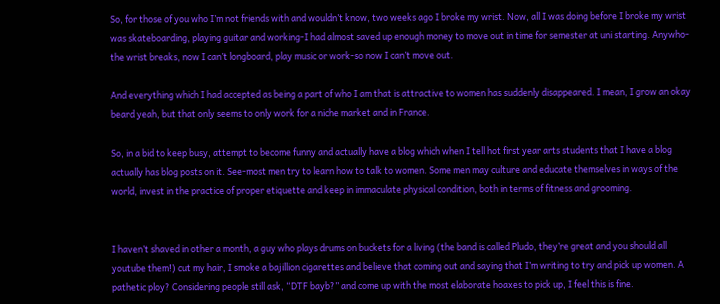So, for those of you who I’m not friends with and wouldn’t know, two weeks ago I broke my wrist. Now, all I was doing before I broke my wrist was skateboarding, playing guitar and working-I had almost saved up enough money to move out in time for semester at uni starting. Anywho-the wrist breaks, now I can’t longboard, play music or work-so now I can’t move out.

And everything which I had accepted as being a part of who I am that is attractive to women has suddenly disappeared. I mean, I grow an okay beard yeah, but that only seems to only work for a niche market and in France.

So, in a bid to keep busy, attempt to become funny and actually have a blog which when I tell hot first year arts students that I have a blog actually has blog posts on it. See-most men try to learn how to talk to women. Some men may culture and educate themselves in ways of the world, invest in the practice of proper etiquette and keep in immaculate physical condition, both in terms of fitness and grooming.


I haven’t shaved in other a month, a guy who plays drums on buckets for a living (the band is called Pludo, they’re great and you should all youtube them!) cut my hair, I smoke a bajillion cigarettes and believe that coming out and saying that I’m writing to try and pick up women. A pathetic ploy? Considering people still ask, “DTF bayb?” and come up with the most elaborate hoaxes to pick up, I feel this is fine.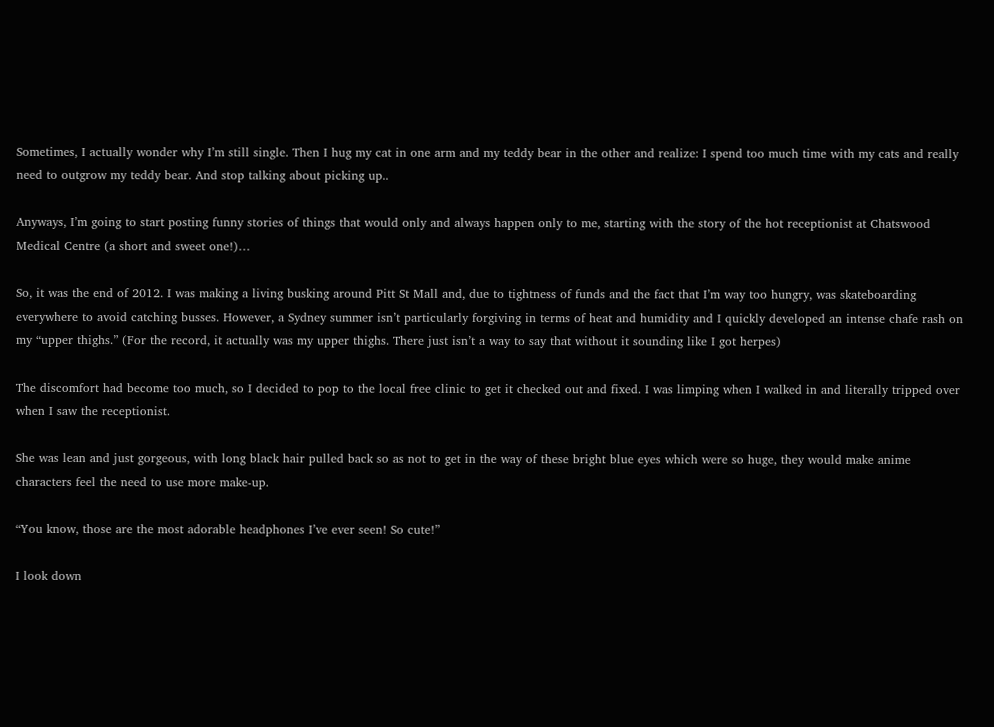Sometimes, I actually wonder why I’m still single. Then I hug my cat in one arm and my teddy bear in the other and realize: I spend too much time with my cats and really need to outgrow my teddy bear. And stop talking about picking up..

Anyways, I’m going to start posting funny stories of things that would only and always happen only to me, starting with the story of the hot receptionist at Chatswood Medical Centre (a short and sweet one!)…

So, it was the end of 2012. I was making a living busking around Pitt St Mall and, due to tightness of funds and the fact that I’m way too hungry, was skateboarding everywhere to avoid catching busses. However, a Sydney summer isn’t particularly forgiving in terms of heat and humidity and I quickly developed an intense chafe rash on my “upper thighs.” (For the record, it actually was my upper thighs. There just isn’t a way to say that without it sounding like I got herpes)

The discomfort had become too much, so I decided to pop to the local free clinic to get it checked out and fixed. I was limping when I walked in and literally tripped over when I saw the receptionist.

She was lean and just gorgeous, with long black hair pulled back so as not to get in the way of these bright blue eyes which were so huge, they would make anime characters feel the need to use more make-up.

“You know, those are the most adorable headphones I’ve ever seen! So cute!”

I look down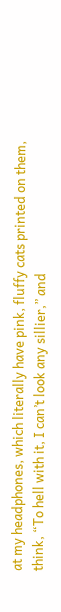at my headphones, which literally have pink, fluffy cats printed on them, think, “To hell with it, I can’t look any sillier,” and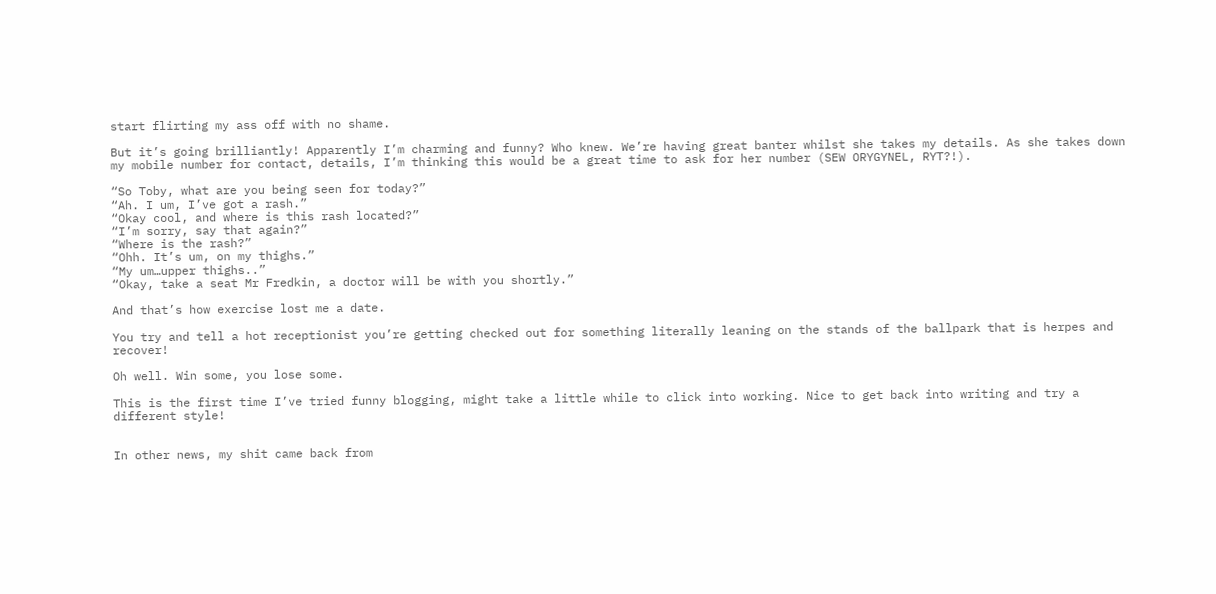start flirting my ass off with no shame.

But it’s going brilliantly! Apparently I’m charming and funny? Who knew. We’re having great banter whilst she takes my details. As she takes down my mobile number for contact, details, I’m thinking this would be a great time to ask for her number (SEW ORYGYNEL, RYT?!).

“So Toby, what are you being seen for today?”
“Ah. I um, I’ve got a rash.”
“Okay cool, and where is this rash located?”
“I’m sorry, say that again?”
“Where is the rash?”
“Ohh. It’s um, on my thighs.”
“My um…upper thighs..”
“Okay, take a seat Mr Fredkin, a doctor will be with you shortly.”

And that’s how exercise lost me a date.

You try and tell a hot receptionist you’re getting checked out for something literally leaning on the stands of the ballpark that is herpes and recover!

Oh well. Win some, you lose some.

This is the first time I’ve tried funny blogging, might take a little while to click into working. Nice to get back into writing and try a different style!


In other news, my shit came back from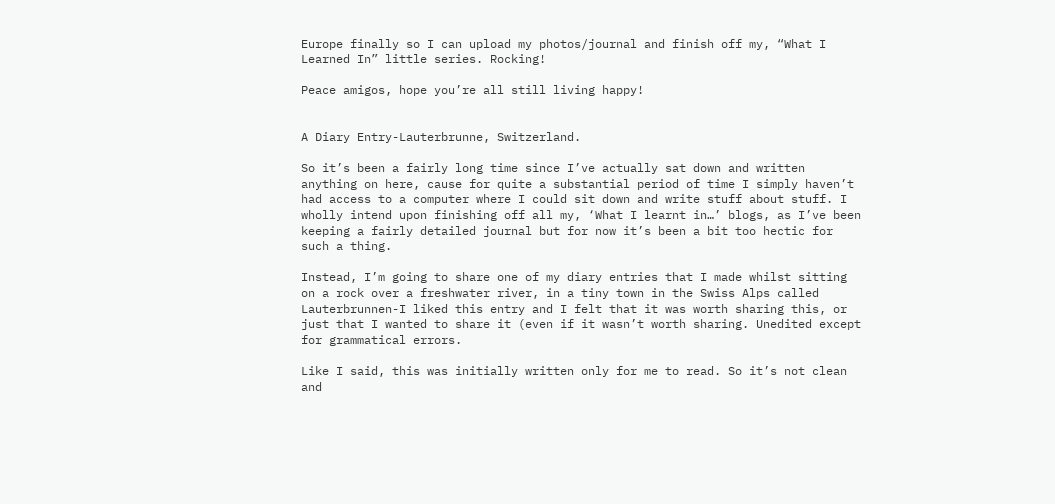Europe finally so I can upload my photos/journal and finish off my, “What I Learned In” little series. Rocking!

Peace amigos, hope you’re all still living happy!


A Diary Entry-Lauterbrunne, Switzerland.

So it’s been a fairly long time since I’ve actually sat down and written anything on here, cause for quite a substantial period of time I simply haven’t had access to a computer where I could sit down and write stuff about stuff. I wholly intend upon finishing off all my, ‘What I learnt in…’ blogs, as I’ve been keeping a fairly detailed journal but for now it’s been a bit too hectic for such a thing.

Instead, I’m going to share one of my diary entries that I made whilst sitting on a rock over a freshwater river, in a tiny town in the Swiss Alps called Lauterbrunnen-I liked this entry and I felt that it was worth sharing this, or just that I wanted to share it (even if it wasn’t worth sharing. Unedited except for grammatical errors.

Like I said, this was initially written only for me to read. So it’s not clean and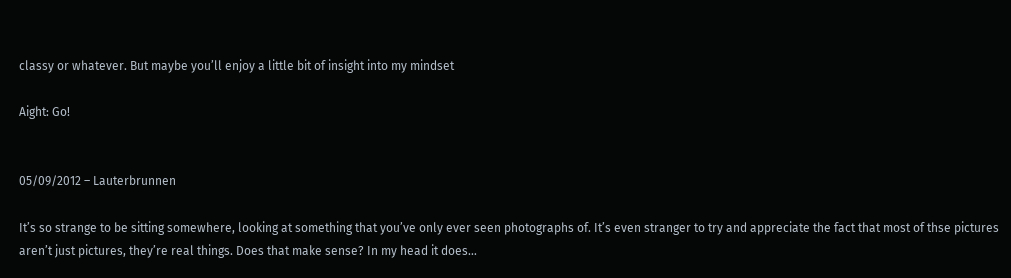classy or whatever. But maybe you’ll enjoy a little bit of insight into my mindset

Aight: Go!


05/09/2012 – Lauterbrunnen

It’s so strange to be sitting somewhere, looking at something that you’ve only ever seen photographs of. It’s even stranger to try and appreciate the fact that most of thse pictures aren’t just pictures, they’re real things. Does that make sense? In my head it does…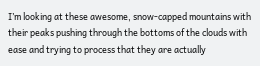I’m looking at these awesome, snow-capped mountains with their peaks pushing through the bottoms of the clouds with ease and trying to process that they are actually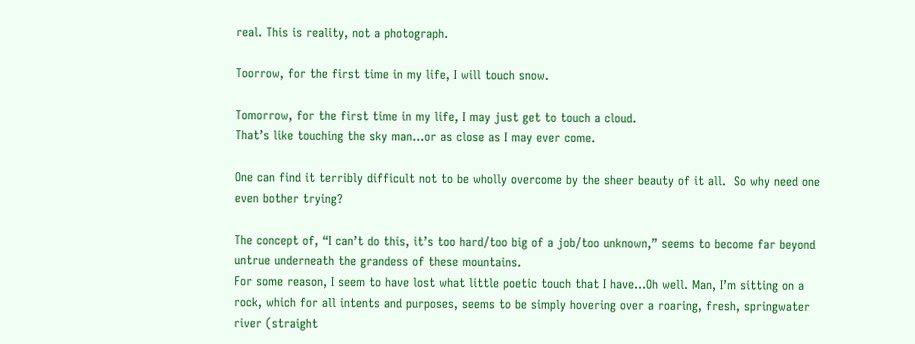real. This is reality, not a photograph.

Toorrow, for the first time in my life, I will touch snow.

Tomorrow, for the first time in my life, I may just get to touch a cloud.
That’s like touching the sky man…or as close as I may ever come.

One can find it terribly difficult not to be wholly overcome by the sheer beauty of it all.  So why need one even bother trying?

The concept of, “I can’t do this, it’s too hard/too big of a job/too unknown,” seems to become far beyond untrue underneath the grandess of these mountains.
For some reason, I seem to have lost what little poetic touch that I have…Oh well. Man, I’m sitting on a rock, which for all intents and purposes, seems to be simply hovering over a roaring, fresh, springwater river (straight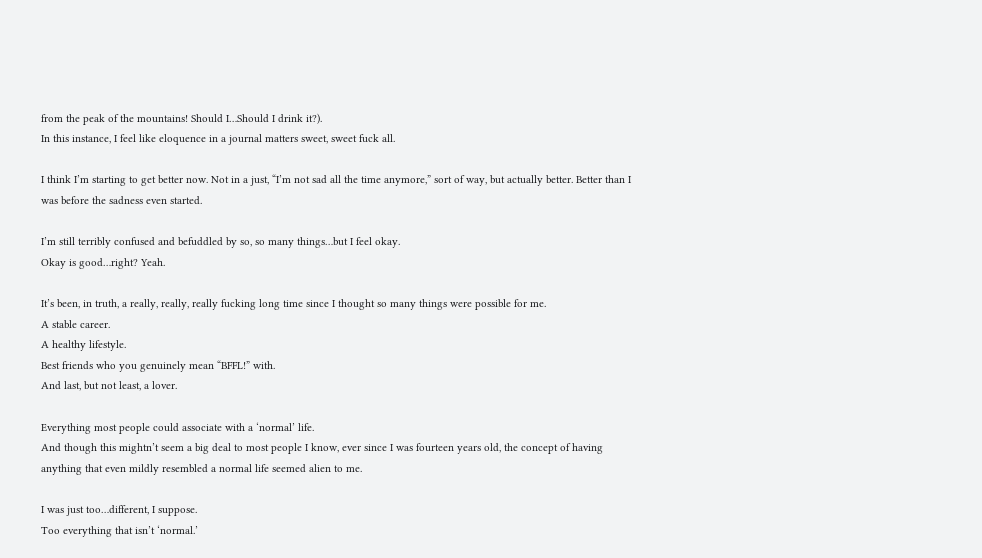from the peak of the mountains! Should I…Should I drink it?).
In this instance, I feel like eloquence in a journal matters sweet, sweet fuck all.

I think I’m starting to get better now. Not in a just, “I’m not sad all the time anymore,” sort of way, but actually better. Better than I was before the sadness even started.

I’m still terribly confused and befuddled by so, so many things…but I feel okay.
Okay is good…right? Yeah.

It’s been, in truth, a really, really, really fucking long time since I thought so many things were possible for me.
A stable career.
A healthy lifestyle.
Best friends who you genuinely mean “BFFL!” with.
And last, but not least, a lover.

Everything most people could associate with a ‘normal’ life.
And though this mightn’t seem a big deal to most people I know, ever since I was fourteen years old, the concept of having anything that even mildly resembled a normal life seemed alien to me.

I was just too…different, I suppose.
Too everything that isn’t ‘normal.’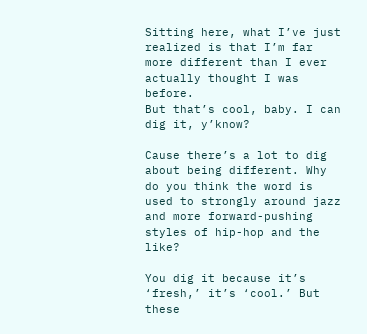Sitting here, what I’ve just realized is that I’m far more different than I ever actually thought I was before.
But that’s cool, baby. I can dig it, y’know?

Cause there’s a lot to dig about being different. Why do you think the word is used to strongly around jazz and more forward-pushing styles of hip-hop and the like?

You dig it because it’s ‘fresh,’ it’s ‘cool.’ But these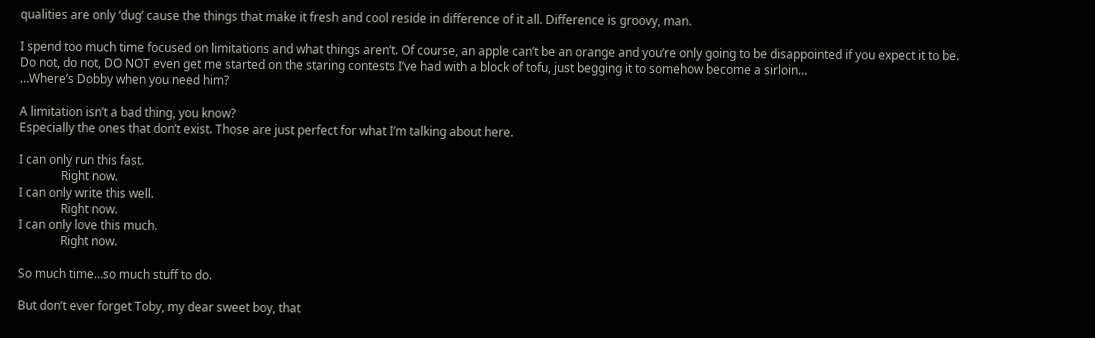qualities are only ‘dug’ cause the things that make it fresh and cool reside in difference of it all. Difference is groovy, man.

I spend too much time focused on limitations and what things aren’t. Of course, an apple can’t be an orange and you’re only going to be disappointed if you expect it to be.
Do not, do not, DO NOT even get me started on the staring contests I’ve had with a block of tofu, just begging it to somehow become a sirloin…
…Where’s Dobby when you need him?

A limitation isn’t a bad thing, you know?
Especially the ones that don’t exist. Those are just perfect for what I’m talking about here.

I can only run this fast.
              Right now.
I can only write this well.
              Right now.
I can only love this much.
              Right now.

So much time…so much stuff to do.

But don’t ever forget Toby, my dear sweet boy, that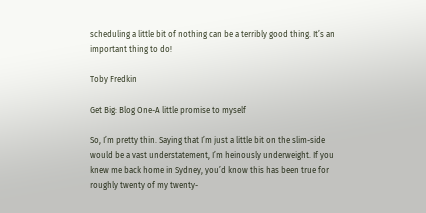scheduling a little bit of nothing can be a terribly good thing. It’s an important thing to do!

Toby Fredkin

Get Big: Blog One-A little promise to myself

So, I’m pretty thin. Saying that I’m just a little bit on the slim-side would be a vast understatement, I’m heinously underweight. If you knew me back home in Sydney, you’d know this has been true for roughly twenty of my twenty-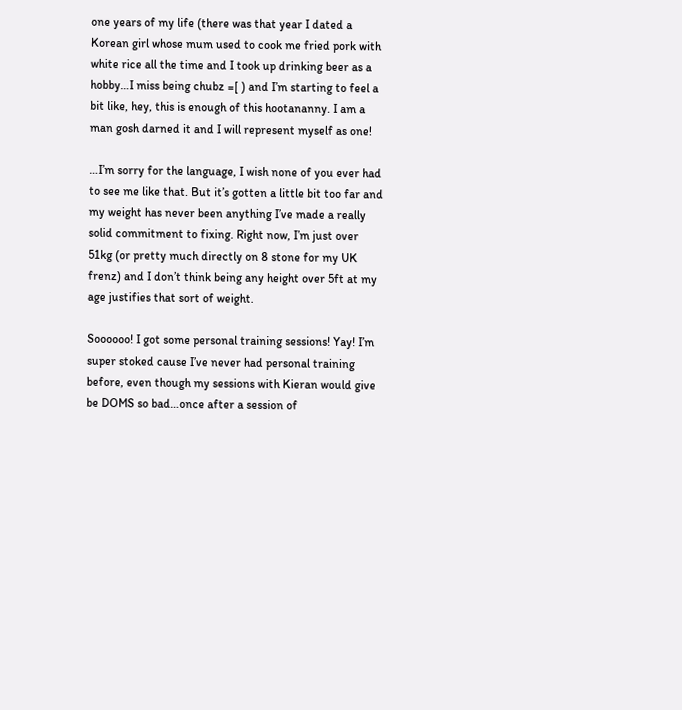one years of my life (there was that year I dated a Korean girl whose mum used to cook me fried pork with white rice all the time and I took up drinking beer as a hobby…I miss being chubz =[ ) and I’m starting to feel a bit like, hey, this is enough of this hootananny. I am a man gosh darned it and I will represent myself as one!

…I’m sorry for the language, I wish none of you ever had to see me like that. But it’s gotten a little bit too far and my weight has never been anything I’ve made a really solid commitment to fixing. Right now, I’m just over 51kg (or pretty much directly on 8 stone for my UK frenz) and I don’t think being any height over 5ft at my age justifies that sort of weight.

Soooooo! I got some personal training sessions! Yay! I’m super stoked cause I’ve never had personal training before, even though my sessions with Kieran would give be DOMS so bad…once after a session of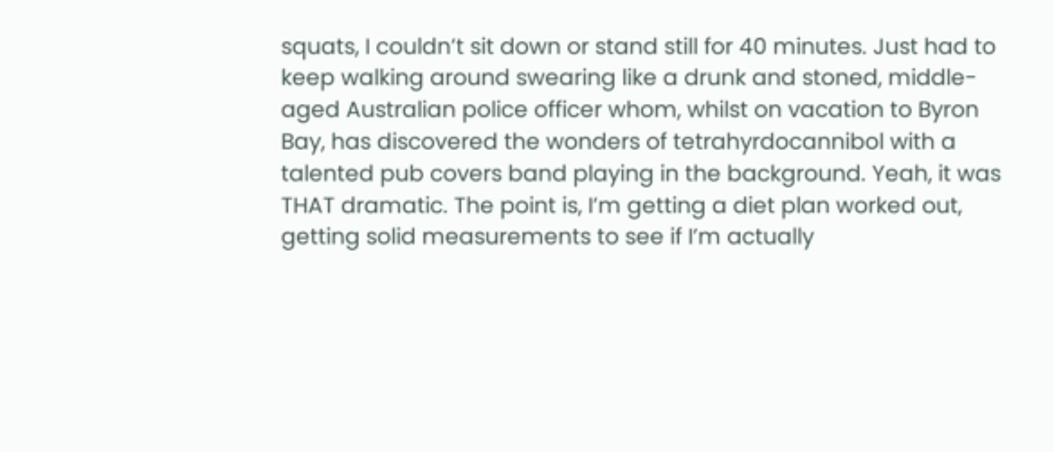squats, I couldn’t sit down or stand still for 40 minutes. Just had to keep walking around swearing like a drunk and stoned, middle-aged Australian police officer whom, whilst on vacation to Byron Bay, has discovered the wonders of tetrahyrdocannibol with a talented pub covers band playing in the background. Yeah, it was THAT dramatic. The point is, I’m getting a diet plan worked out, getting solid measurements to see if I’m actually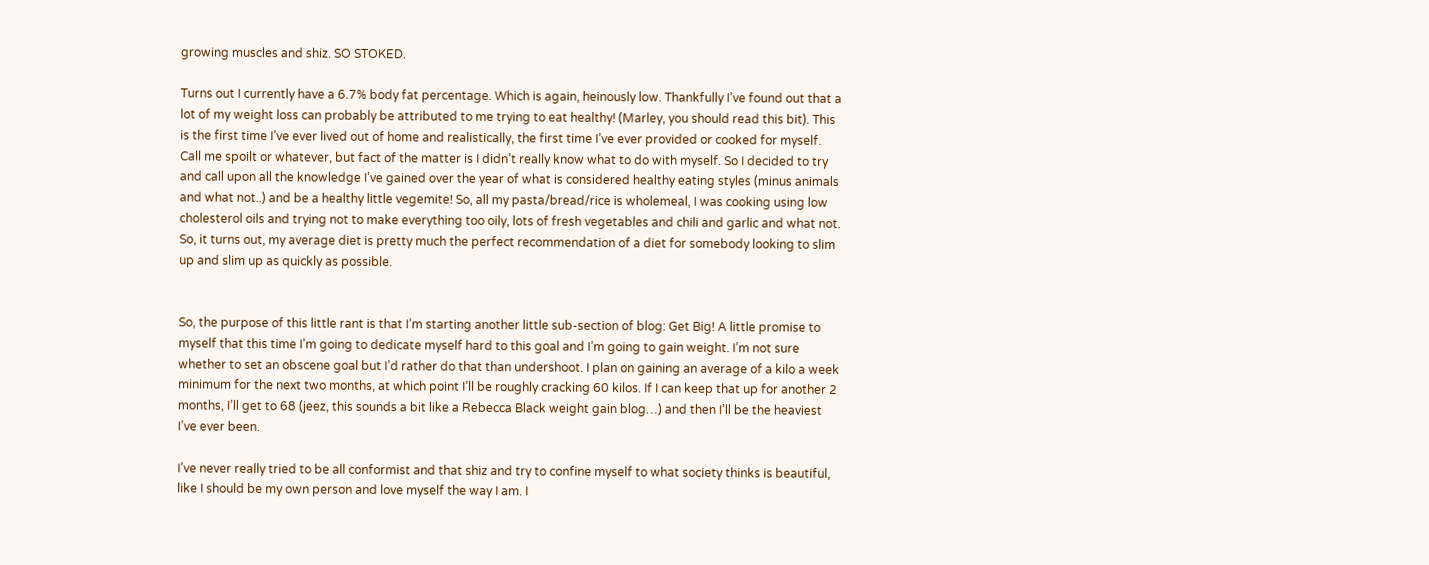growing muscles and shiz. SO STOKED.

Turns out I currently have a 6.7% body fat percentage. Which is again, heinously low. Thankfully I’ve found out that a lot of my weight loss can probably be attributed to me trying to eat healthy! (Marley, you should read this bit). This is the first time I’ve ever lived out of home and realistically, the first time I’ve ever provided or cooked for myself. Call me spoilt or whatever, but fact of the matter is I didn’t really know what to do with myself. So I decided to try and call upon all the knowledge I’ve gained over the year of what is considered healthy eating styles (minus animals and what not..) and be a healthy little vegemite! So, all my pasta/bread/rice is wholemeal, I was cooking using low cholesterol oils and trying not to make everything too oily, lots of fresh vegetables and chili and garlic and what not. So, it turns out, my average diet is pretty much the perfect recommendation of a diet for somebody looking to slim up and slim up as quickly as possible.


So, the purpose of this little rant is that I’m starting another little sub-section of blog: Get Big! A little promise to myself that this time I’m going to dedicate myself hard to this goal and I’m going to gain weight. I’m not sure whether to set an obscene goal but I’d rather do that than undershoot. I plan on gaining an average of a kilo a week minimum for the next two months, at which point I’ll be roughly cracking 60 kilos. If I can keep that up for another 2 months, I’ll get to 68 (jeez, this sounds a bit like a Rebecca Black weight gain blog…) and then I’ll be the heaviest I’ve ever been.

I’ve never really tried to be all conformist and that shiz and try to confine myself to what society thinks is beautiful, like I should be my own person and love myself the way I am. I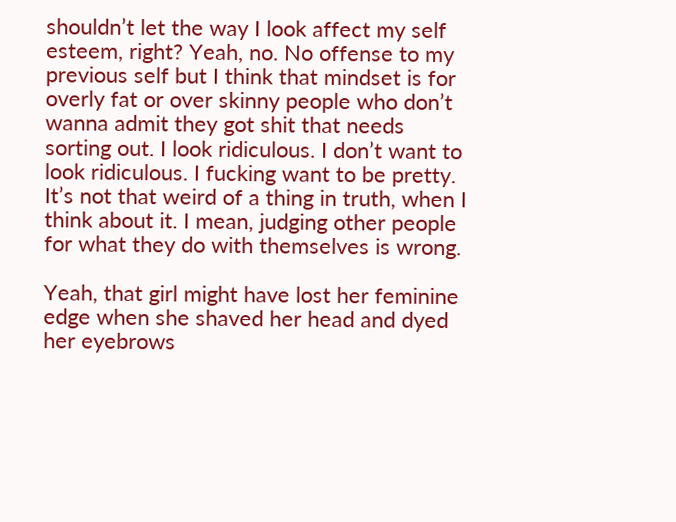shouldn’t let the way I look affect my self esteem, right? Yeah, no. No offense to my previous self but I think that mindset is for overly fat or over skinny people who don’t wanna admit they got shit that needs sorting out. I look ridiculous. I don’t want to look ridiculous. I fucking want to be pretty. It’s not that weird of a thing in truth, when I think about it. I mean, judging other people for what they do with themselves is wrong.

Yeah, that girl might have lost her feminine edge when she shaved her head and dyed her eyebrows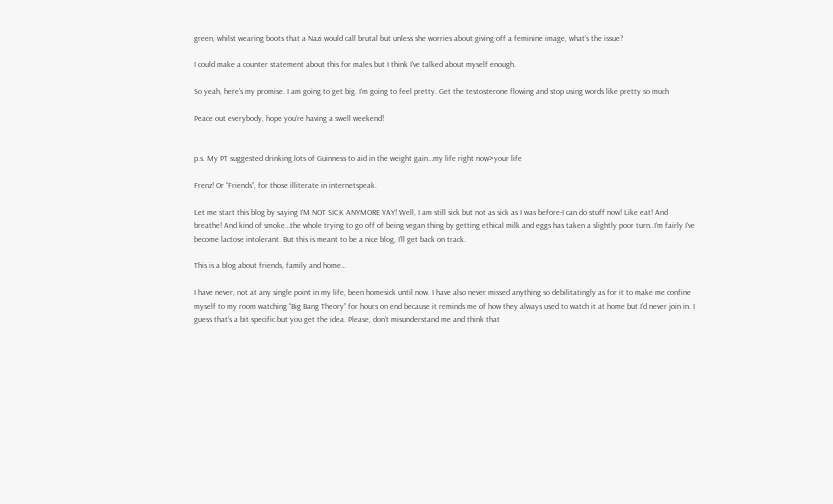green, whilst wearing boots that a Nazi would call brutal but unless she worries about giving off a feminine image, what’s the issue?

I could make a counter statement about this for males but I think I’ve talked about myself enough.

So yeah, here’s my promise. I am going to get big. I’m going to feel pretty. Get the testosterone flowing and stop using words like pretty so much

Peace out everybody, hope you’re having a swell weekend!


p.s. My PT suggested drinking lots of Guinness to aid in the weight gain…my life right now>your life

Frenz! Or “Friends”, for those illiterate in internetspeak.

Let me start this blog by saying I’M NOT SICK ANYMORE YAY! Well, I am still sick but not as sick as I was before-I can do stuff now! Like eat! And breathe! And kind of smoke…the whole trying to go off of being vegan thing by getting ethical milk and eggs has taken a slightly poor turn..I’m fairly I’ve become lactose intolerant. But this is meant to be a nice blog, I’ll get back on track.

This is a blog about friends, family and home…

I have never, not at any single point in my life, been homesick until now. I have also never missed anything so debilitatingly as for it to make me confine myself to my room watching “Big Bang Theory” for hours on end because it reminds me of how they always used to watch it at home but I’d never join in. I guess that’s a bit specific but you get the idea. Please, don’t misunderstand me and think that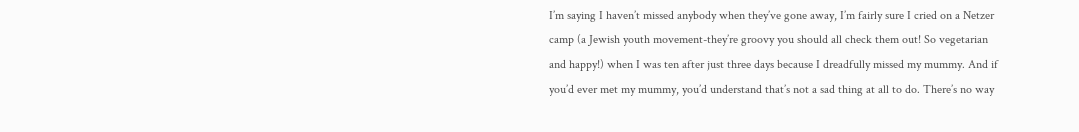I’m saying I haven’t missed anybody when they’ve gone away, I’m fairly sure I cried on a Netzer camp (a Jewish youth movement-they’re groovy you should all check them out! So vegetarian and happy!) when I was ten after just three days because I dreadfully missed my mummy. And if you’d ever met my mummy, you’d understand that’s not a sad thing at all to do. There’s no way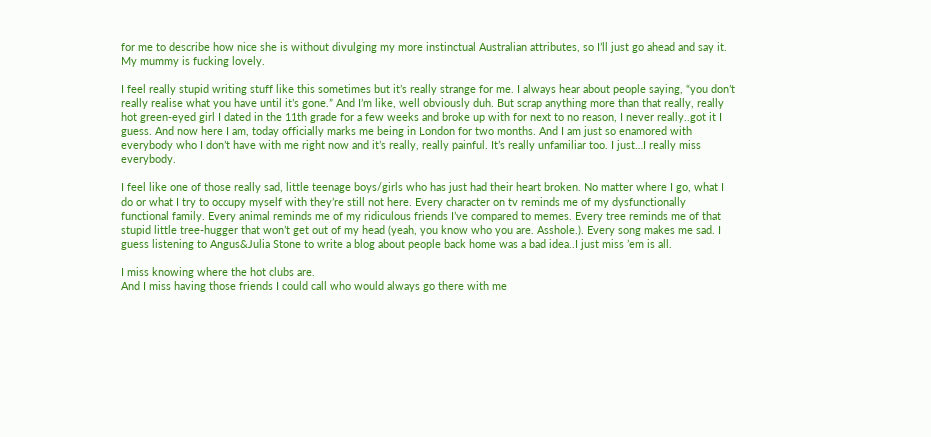for me to describe how nice she is without divulging my more instinctual Australian attributes, so I’ll just go ahead and say it. My mummy is fucking lovely.

I feel really stupid writing stuff like this sometimes but it’s really strange for me. I always hear about people saying, “you don’t really realise what you have until it’s gone.” And I’m like, well obviously duh. But scrap anything more than that really, really hot green-eyed girl I dated in the 11th grade for a few weeks and broke up with for next to no reason, I never really..got it I guess. And now here I am, today officially marks me being in London for two months. And I am just so enamored with everybody who I don’t have with me right now and it’s really, really painful. It’s really unfamiliar too. I just…I really miss everybody.

I feel like one of those really sad, little teenage boys/girls who has just had their heart broken. No matter where I go, what I do or what I try to occupy myself with they’re still not here. Every character on tv reminds me of my dysfunctionally functional family. Every animal reminds me of my ridiculous friends I’ve compared to memes. Every tree reminds me of that stupid little tree-hugger that won’t get out of my head (yeah, you know who you are. Asshole.). Every song makes me sad. I guess listening to Angus&Julia Stone to write a blog about people back home was a bad idea..I just miss ’em is all.

I miss knowing where the hot clubs are.
And I miss having those friends I could call who would always go there with me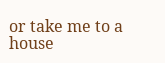or take me to a house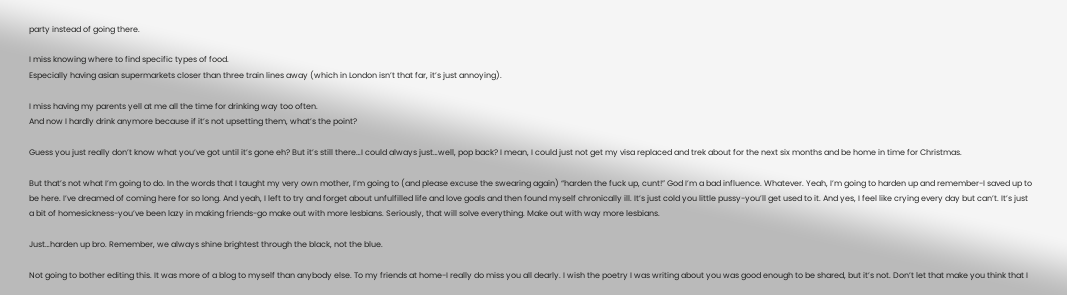party instead of going there.

I miss knowing where to find specific types of food.
Especially having asian supermarkets closer than three train lines away (which in London isn’t that far, it’s just annoying).

I miss having my parents yell at me all the time for drinking way too often.
And now I hardly drink anymore because if it’s not upsetting them, what’s the point?

Guess you just really don’t know what you’ve got until it’s gone eh? But it’s still there…I could always just…well, pop back? I mean, I could just not get my visa replaced and trek about for the next six months and be home in time for Christmas.

But that’s not what I’m going to do. In the words that I taught my very own mother, I’m going to (and please excuse the swearing again) “harden the fuck up, cunt!” God I’m a bad influence. Whatever. Yeah, I’m going to harden up and remember-I saved up to be here. I’ve dreamed of coming here for so long. And yeah, I left to try and forget about unfulfilled life and love goals and then found myself chronically ill. It’s just cold you little pussy-you’ll get used to it. And yes, I feel like crying every day but can’t. It’s just a bit of homesickness-you’ve been lazy in making friends-go make out with more lesbians. Seriously, that will solve everything. Make out with way more lesbians.

Just…harden up bro. Remember, we always shine brightest through the black, not the blue.

Not going to bother editing this. It was more of a blog to myself than anybody else. To my friends at home-I really do miss you all dearly. I wish the poetry I was writing about you was good enough to be shared, but it’s not. Don’t let that make you think that I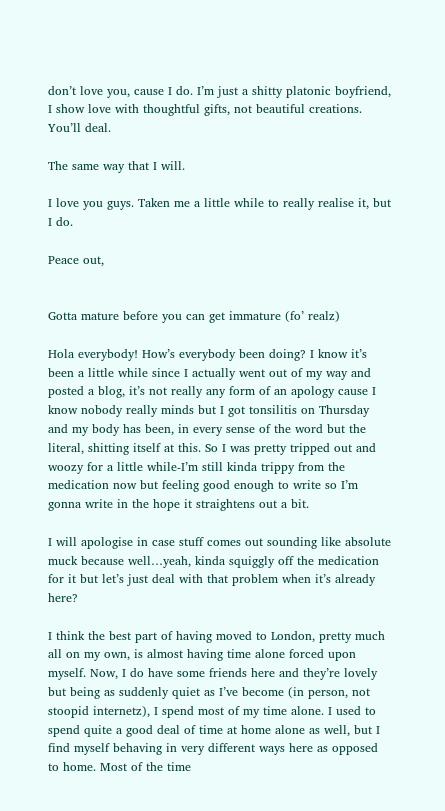don’t love you, cause I do. I’m just a shitty platonic boyfriend, I show love with thoughtful gifts, not beautiful creations. You’ll deal.

The same way that I will.

I love you guys. Taken me a little while to really realise it, but I do.

Peace out,


Gotta mature before you can get immature (fo’ realz)

Hola everybody! How’s everybody been doing? I know it’s been a little while since I actually went out of my way and posted a blog, it’s not really any form of an apology cause I know nobody really minds but I got tonsilitis on Thursday and my body has been, in every sense of the word but the literal, shitting itself at this. So I was pretty tripped out and woozy for a little while-I’m still kinda trippy from the medication now but feeling good enough to write so I’m gonna write in the hope it straightens out a bit.

I will apologise in case stuff comes out sounding like absolute muck because well…yeah, kinda squiggly off the medication for it but let’s just deal with that problem when it’s already here?

I think the best part of having moved to London, pretty much all on my own, is almost having time alone forced upon myself. Now, I do have some friends here and they’re lovely but being as suddenly quiet as I’ve become (in person, not stoopid internetz), I spend most of my time alone. I used to spend quite a good deal of time at home alone as well, but I find myself behaving in very different ways here as opposed to home. Most of the time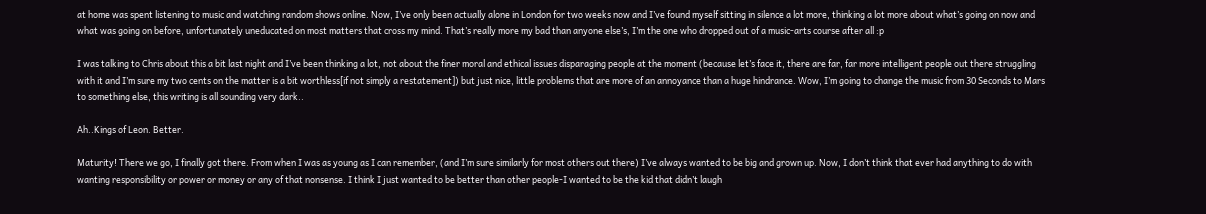at home was spent listening to music and watching random shows online. Now, I’ve only been actually alone in London for two weeks now and I’ve found myself sitting in silence a lot more, thinking a lot more about what’s going on now and what was going on before, unfortunately uneducated on most matters that cross my mind. That’s really more my bad than anyone else’s, I’m the one who dropped out of a music-arts course after all :p

I was talking to Chris about this a bit last night and I’ve been thinking a lot, not about the finer moral and ethical issues disparaging people at the moment (because let’s face it, there are far, far more intelligent people out there struggling with it and I’m sure my two cents on the matter is a bit worthless[if not simply a restatement]) but just nice, little problems that are more of an annoyance than a huge hindrance. Wow, I’m going to change the music from 30 Seconds to Mars to something else, this writing is all sounding very dark..

Ah..Kings of Leon. Better.

Maturity! There we go, I finally got there. From when I was as young as I can remember, (and I’m sure similarly for most others out there) I’ve always wanted to be big and grown up. Now, I don’t think that ever had anything to do with wanting responsibility or power or money or any of that nonsense. I think I just wanted to be better than other people-I wanted to be the kid that didn’t laugh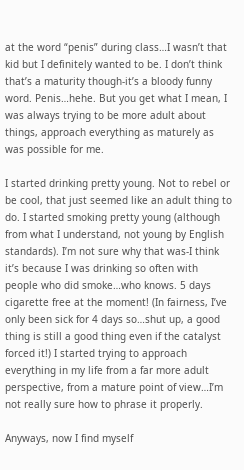at the word “penis” during class…I wasn’t that kid but I definitely wanted to be. I don’t think that’s a maturity though-it’s a bloody funny word. Penis…hehe. But you get what I mean, I was always trying to be more adult about things, approach everything as maturely as was possible for me.

I started drinking pretty young. Not to rebel or be cool, that just seemed like an adult thing to do. I started smoking pretty young (although from what I understand, not young by English standards). I’m not sure why that was-I think it’s because I was drinking so often with people who did smoke…who knows. 5 days cigarette free at the moment! (In fairness, I’ve only been sick for 4 days so…shut up, a good thing is still a good thing even if the catalyst forced it!) I started trying to approach everything in my life from a far more adult perspective, from a mature point of view…I’m not really sure how to phrase it properly.

Anyways, now I find myself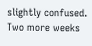slightly confused. Two more weeks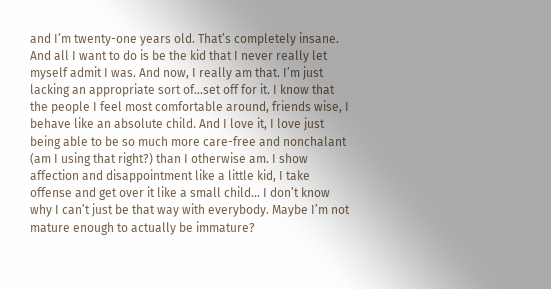and I’m twenty-one years old. That’s completely insane. And all I want to do is be the kid that I never really let myself admit I was. And now, I really am that. I’m just lacking an appropriate sort of…set off for it. I know that the people I feel most comfortable around, friends wise, I behave like an absolute child. And I love it, I love just being able to be so much more care-free and nonchalant (am I using that right?) than I otherwise am. I show affection and disappointment like a little kid, I take offense and get over it like a small child… I don’t know why I can’t just be that way with everybody. Maybe I’m not mature enough to actually be immature?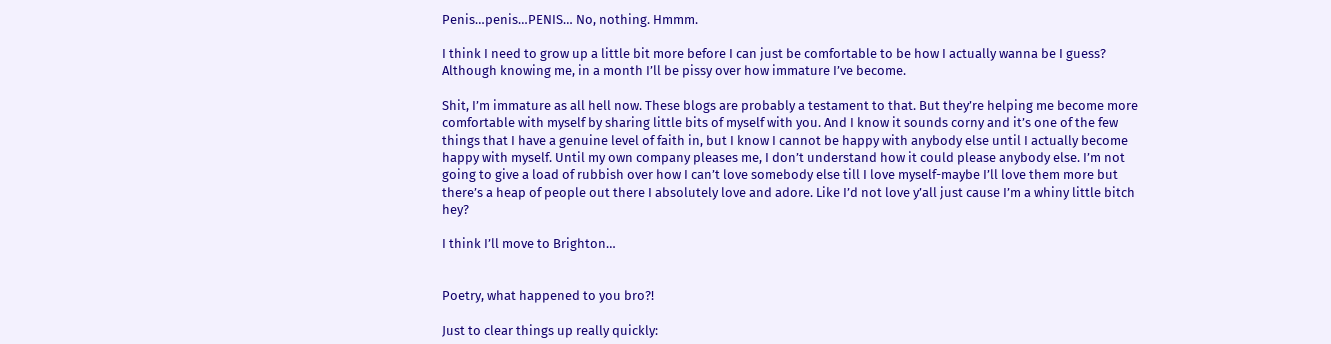Penis…penis…PENIS… No, nothing. Hmmm.

I think I need to grow up a little bit more before I can just be comfortable to be how I actually wanna be I guess? Although knowing me, in a month I’ll be pissy over how immature I’ve become.

Shit, I’m immature as all hell now. These blogs are probably a testament to that. But they’re helping me become more comfortable with myself by sharing little bits of myself with you. And I know it sounds corny and it’s one of the few things that I have a genuine level of faith in, but I know I cannot be happy with anybody else until I actually become happy with myself. Until my own company pleases me, I don’t understand how it could please anybody else. I’m not going to give a load of rubbish over how I can’t love somebody else till I love myself-maybe I’ll love them more but there’s a heap of people out there I absolutely love and adore. Like I’d not love y’all just cause I’m a whiny little bitch hey?

I think I’ll move to Brighton…


Poetry, what happened to you bro?!

Just to clear things up really quickly: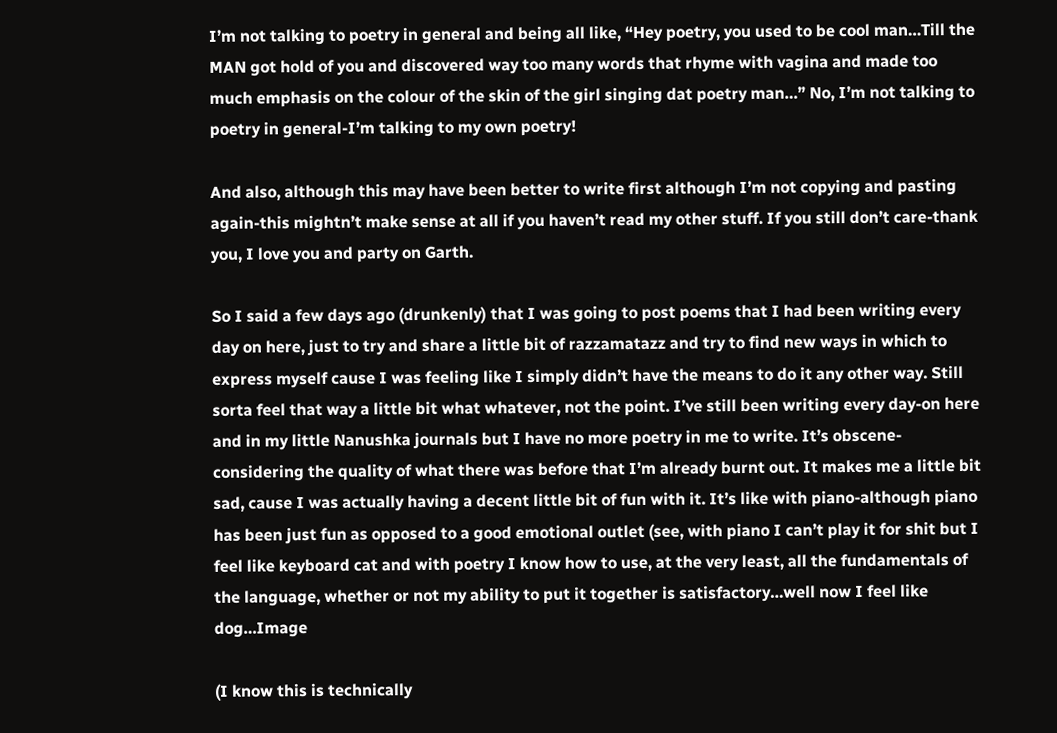I’m not talking to poetry in general and being all like, “Hey poetry, you used to be cool man…Till the MAN got hold of you and discovered way too many words that rhyme with vagina and made too much emphasis on the colour of the skin of the girl singing dat poetry man…” No, I’m not talking to poetry in general-I’m talking to my own poetry!

And also, although this may have been better to write first although I’m not copying and pasting again-this mightn’t make sense at all if you haven’t read my other stuff. If you still don’t care-thank you, I love you and party on Garth.

So I said a few days ago (drunkenly) that I was going to post poems that I had been writing every day on here, just to try and share a little bit of razzamatazz and try to find new ways in which to express myself cause I was feeling like I simply didn’t have the means to do it any other way. Still sorta feel that way a little bit what whatever, not the point. I’ve still been writing every day-on here and in my little Nanushka journals but I have no more poetry in me to write. It’s obscene-considering the quality of what there was before that I’m already burnt out. It makes me a little bit sad, cause I was actually having a decent little bit of fun with it. It’s like with piano-although piano has been just fun as opposed to a good emotional outlet (see, with piano I can’t play it for shit but I feel like keyboard cat and with poetry I know how to use, at the very least, all the fundamentals of the language, whether or not my ability to put it together is satisfactory…well now I feel like dog…Image

(I know this is technically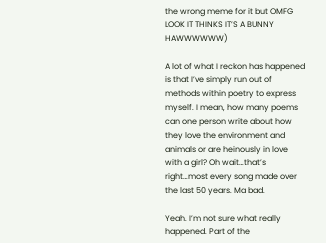the wrong meme for it but OMFG LOOK IT THINKS IT’S A BUNNY HAWWWWWW)

A lot of what I reckon has happened is that I’ve simply run out of methods within poetry to express myself. I mean, how many poems can one person write about how they love the environment and animals or are heinously in love with a girl? Oh wait…that’s right…most every song made over the last 50 years. Ma bad.

Yeah. I’m not sure what really happened. Part of the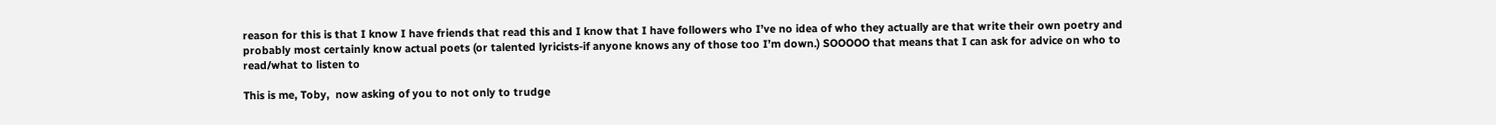reason for this is that I know I have friends that read this and I know that I have followers who I’ve no idea of who they actually are that write their own poetry and probably most certainly know actual poets (or talented lyricists-if anyone knows any of those too I’m down.) SOOOOO that means that I can ask for advice on who to read/what to listen to

This is me, Toby,  now asking of you to not only to trudge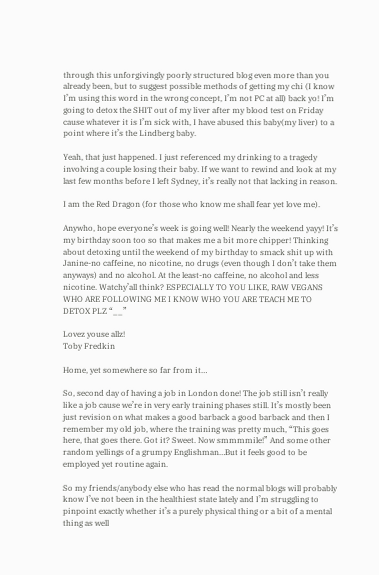through this unforgivingly poorly structured blog even more than you already been, but to suggest possible methods of getting my chi (I know I’m using this word in the wrong concept, I’m not PC at all) back yo! I’m going to detox the SHIT out of my liver after my blood test on Friday cause whatever it is I’m sick with, I have abused this baby(my liver) to a point where it’s the Lindberg baby.

Yeah, that just happened. I just referenced my drinking to a tragedy involving a couple losing their baby. If we want to rewind and look at my last few months before I left Sydney, it’s really not that lacking in reason.

I am the Red Dragon (for those who know me shall fear yet love me).

Anywho, hope everyone’s week is going well! Nearly the weekend yayy! It’s my birthday soon too so that makes me a bit more chipper! Thinking about detoxing until the weekend of my birthday to smack shit up with Janine-no caffeine, no nicotine, no drugs (even though I don’t take them anyways) and no alcohol. At the least-no caffeine, no alcohol and less nicotine. Watchy’all think? ESPECIALLY TO YOU LIKE, RAW VEGANS WHO ARE FOLLOWING ME I KNOW WHO YOU ARE TEACH ME TO DETOX PLZ “__”

Lovez youse allz!
Toby Fredkin

Home, yet somewhere so far from it…

So, second day of having a job in London done! The job still isn’t really like a job cause we’re in very early training phases still. It’s mostly been just revision on what makes a good barback a good barback and then I remember my old job, where the training was pretty much, “This goes here, that goes there. Got it? Sweet. Now smmmmile!” And some other random yellings of a grumpy Englishman…But it feels good to be employed yet routine again.

So my friends/anybody else who has read the normal blogs will probably know I’ve not been in the healthiest state lately and I’m struggling to pinpoint exactly whether it’s a purely physical thing or a bit of a mental thing as well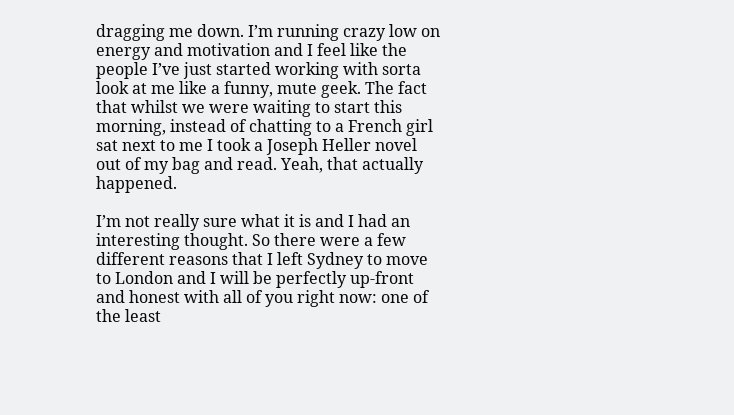dragging me down. I’m running crazy low on energy and motivation and I feel like the people I’ve just started working with sorta look at me like a funny, mute geek. The fact that whilst we were waiting to start this morning, instead of chatting to a French girl sat next to me I took a Joseph Heller novel out of my bag and read. Yeah, that actually happened.

I’m not really sure what it is and I had an interesting thought. So there were a few different reasons that I left Sydney to move to London and I will be perfectly up-front and honest with all of you right now: one of the least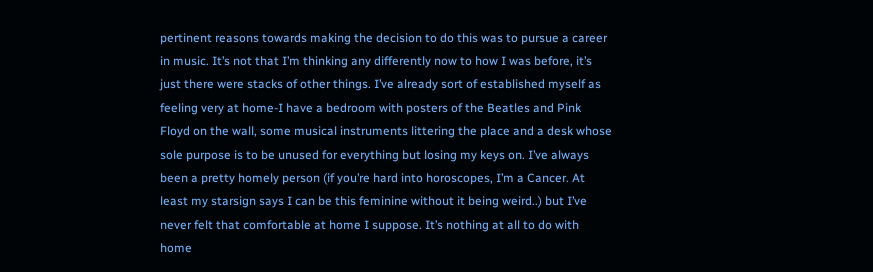pertinent reasons towards making the decision to do this was to pursue a career in music. It’s not that I’m thinking any differently now to how I was before, it’s just there were stacks of other things. I’ve already sort of established myself as feeling very at home-I have a bedroom with posters of the Beatles and Pink Floyd on the wall, some musical instruments littering the place and a desk whose sole purpose is to be unused for everything but losing my keys on. I’ve always been a pretty homely person (if you’re hard into horoscopes, I’m a Cancer. At least my starsign says I can be this feminine without it being weird..) but I’ve never felt that comfortable at home I suppose. It’s nothing at all to do with home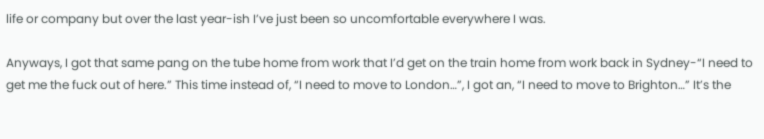life or company but over the last year-ish I’ve just been so uncomfortable everywhere I was.

Anyways, I got that same pang on the tube home from work that I’d get on the train home from work back in Sydney-“I need to get me the fuck out of here.” This time instead of, “I need to move to London…”, I got an, “I need to move to Brighton…” It’s the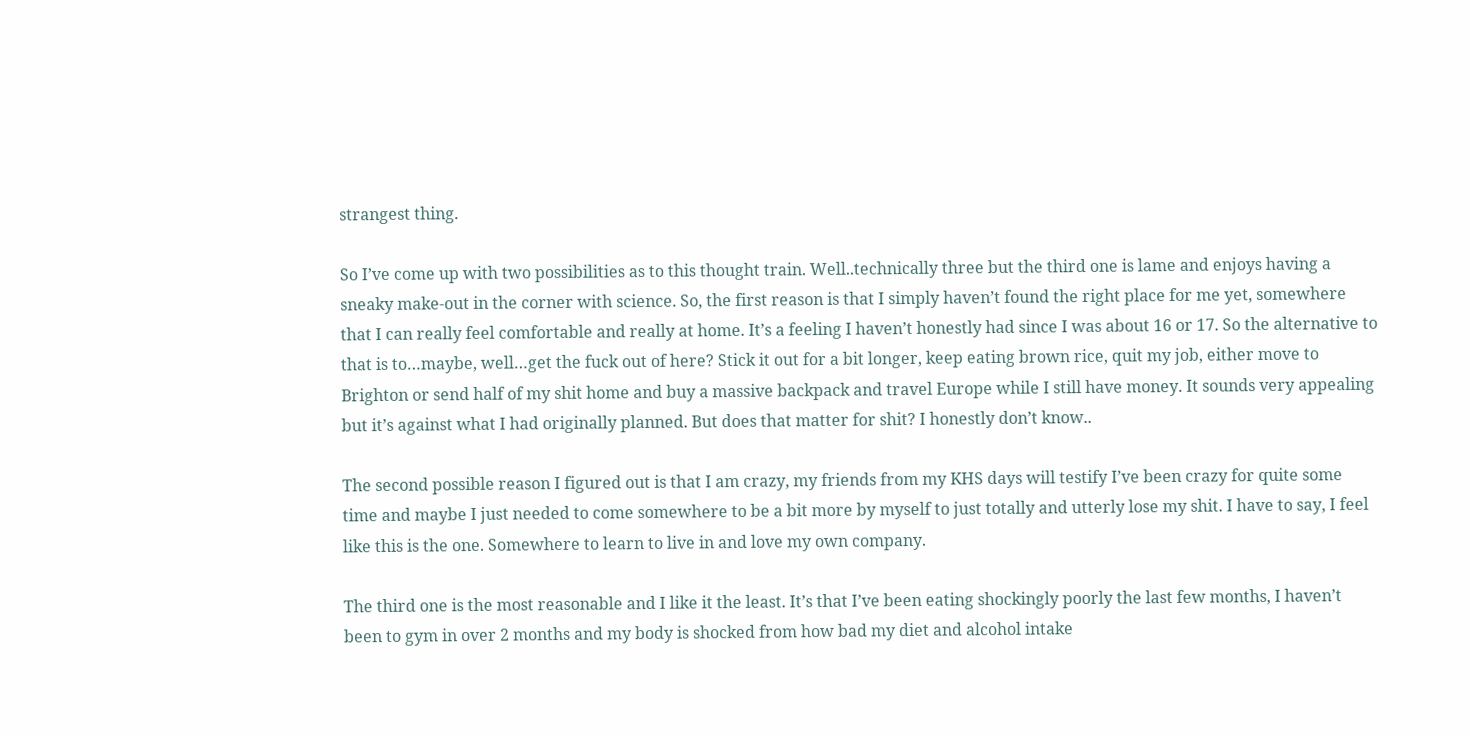strangest thing.

So I’ve come up with two possibilities as to this thought train. Well..technically three but the third one is lame and enjoys having a sneaky make-out in the corner with science. So, the first reason is that I simply haven’t found the right place for me yet, somewhere that I can really feel comfortable and really at home. It’s a feeling I haven’t honestly had since I was about 16 or 17. So the alternative to that is to…maybe, well…get the fuck out of here? Stick it out for a bit longer, keep eating brown rice, quit my job, either move to Brighton or send half of my shit home and buy a massive backpack and travel Europe while I still have money. It sounds very appealing but it’s against what I had originally planned. But does that matter for shit? I honestly don’t know..

The second possible reason I figured out is that I am crazy, my friends from my KHS days will testify I’ve been crazy for quite some time and maybe I just needed to come somewhere to be a bit more by myself to just totally and utterly lose my shit. I have to say, I feel like this is the one. Somewhere to learn to live in and love my own company.

The third one is the most reasonable and I like it the least. It’s that I’ve been eating shockingly poorly the last few months, I haven’t been to gym in over 2 months and my body is shocked from how bad my diet and alcohol intake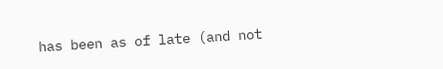has been as of late (and not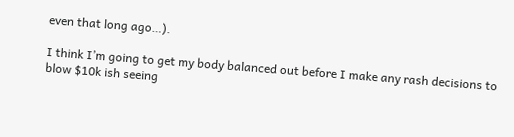even that long ago…).

I think I’m going to get my body balanced out before I make any rash decisions to blow $10k ish seeing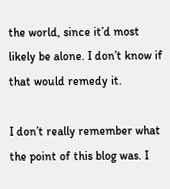the world, since it’d most likely be alone. I don’t know if that would remedy it.

I don’t really remember what the point of this blog was. I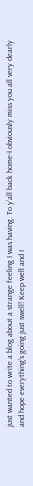just wanted to write a blog about a strange feeling I was having. To y’all back home-I obviously miss you all very dearly and hope everything’s going just swell! Keep well and I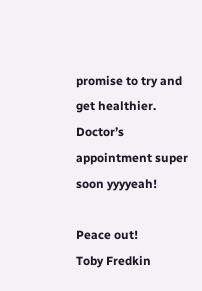promise to try and get healthier. Doctor’s appointment super soon yyyyeah!

Peace out!
Toby Fredkin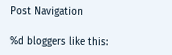Post Navigation

%d bloggers like this: